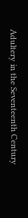Adultery in the Seventeenth Century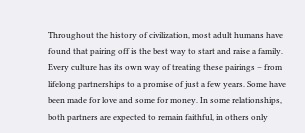Throughout the history of civilization, most adult humans have found that pairing off is the best way to start and raise a family. Every culture has its own way of treating these pairings – from lifelong partnerships to a promise of just a few years. Some have been made for love and some for money. In some relationships, both partners are expected to remain faithful, in others only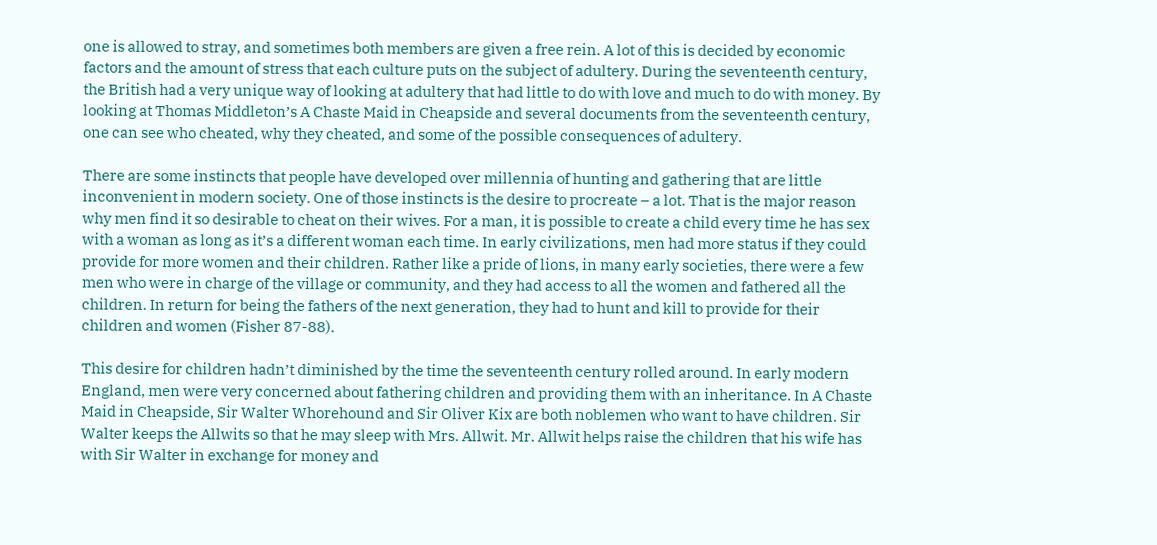one is allowed to stray, and sometimes both members are given a free rein. A lot of this is decided by economic factors and the amount of stress that each culture puts on the subject of adultery. During the seventeenth century, the British had a very unique way of looking at adultery that had little to do with love and much to do with money. By looking at Thomas Middleton’s A Chaste Maid in Cheapside and several documents from the seventeenth century, one can see who cheated, why they cheated, and some of the possible consequences of adultery.

There are some instincts that people have developed over millennia of hunting and gathering that are little inconvenient in modern society. One of those instincts is the desire to procreate – a lot. That is the major reason why men find it so desirable to cheat on their wives. For a man, it is possible to create a child every time he has sex with a woman as long as it’s a different woman each time. In early civilizations, men had more status if they could provide for more women and their children. Rather like a pride of lions, in many early societies, there were a few men who were in charge of the village or community, and they had access to all the women and fathered all the children. In return for being the fathers of the next generation, they had to hunt and kill to provide for their children and women (Fisher 87-88).

This desire for children hadn’t diminished by the time the seventeenth century rolled around. In early modern England, men were very concerned about fathering children and providing them with an inheritance. In A Chaste Maid in Cheapside, Sir Walter Whorehound and Sir Oliver Kix are both noblemen who want to have children. Sir Walter keeps the Allwits so that he may sleep with Mrs. Allwit. Mr. Allwit helps raise the children that his wife has with Sir Walter in exchange for money and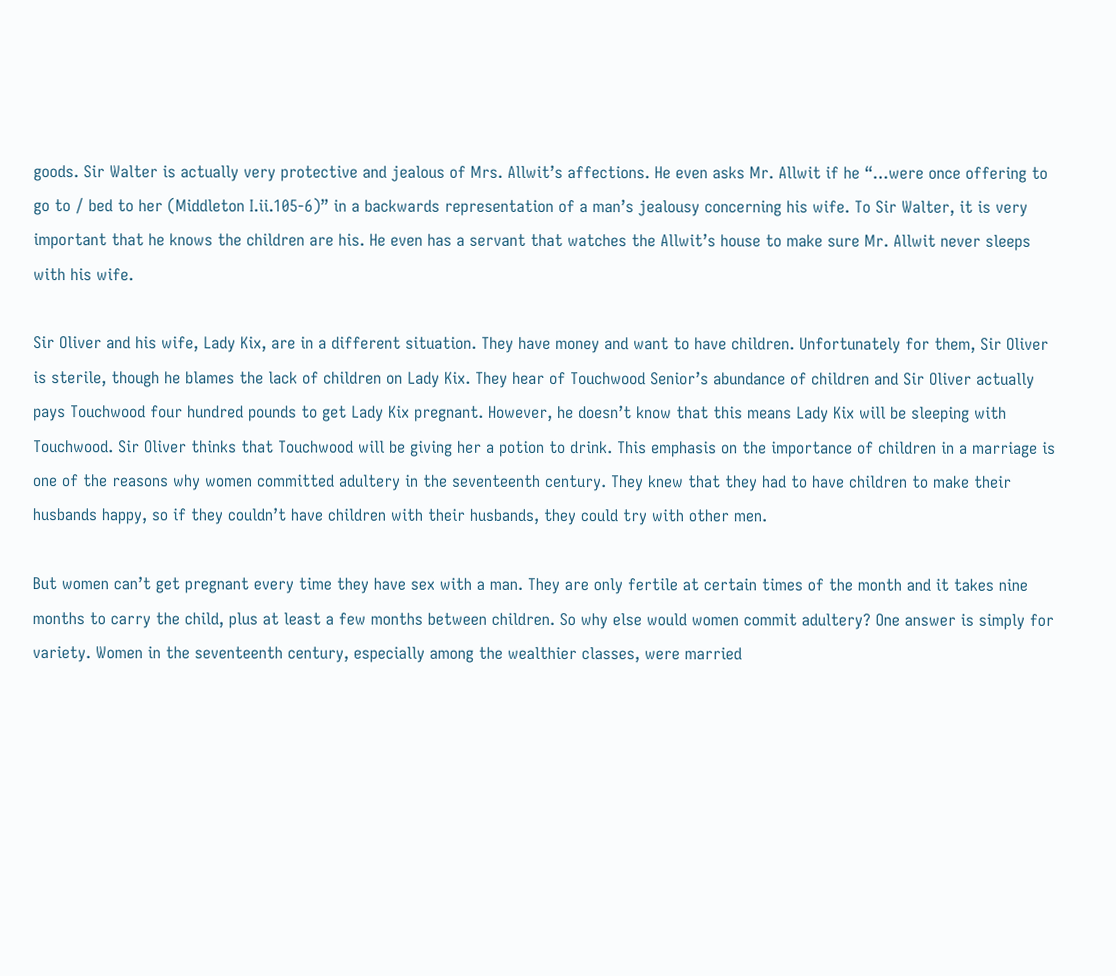goods. Sir Walter is actually very protective and jealous of Mrs. Allwit’s affections. He even asks Mr. Allwit if he “…were once offering to go to / bed to her (Middleton I.ii.105-6)” in a backwards representation of a man’s jealousy concerning his wife. To Sir Walter, it is very important that he knows the children are his. He even has a servant that watches the Allwit’s house to make sure Mr. Allwit never sleeps with his wife.

Sir Oliver and his wife, Lady Kix, are in a different situation. They have money and want to have children. Unfortunately for them, Sir Oliver is sterile, though he blames the lack of children on Lady Kix. They hear of Touchwood Senior’s abundance of children and Sir Oliver actually pays Touchwood four hundred pounds to get Lady Kix pregnant. However, he doesn’t know that this means Lady Kix will be sleeping with Touchwood. Sir Oliver thinks that Touchwood will be giving her a potion to drink. This emphasis on the importance of children in a marriage is one of the reasons why women committed adultery in the seventeenth century. They knew that they had to have children to make their husbands happy, so if they couldn’t have children with their husbands, they could try with other men.

But women can’t get pregnant every time they have sex with a man. They are only fertile at certain times of the month and it takes nine months to carry the child, plus at least a few months between children. So why else would women commit adultery? One answer is simply for variety. Women in the seventeenth century, especially among the wealthier classes, were married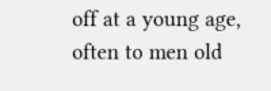off at a young age, often to men old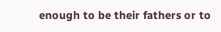enough to be their fathers or to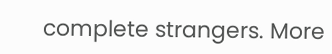complete strangers. More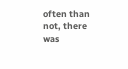often than not, there was